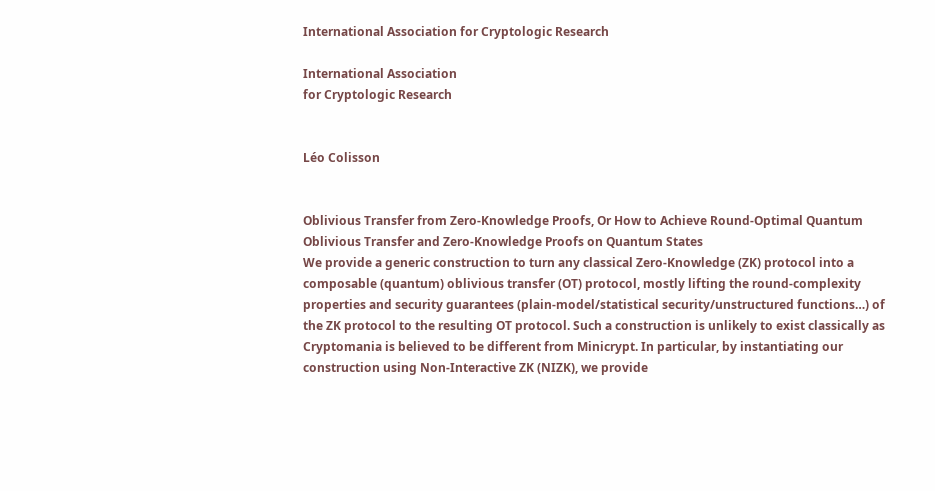International Association for Cryptologic Research

International Association
for Cryptologic Research


Léo Colisson


Oblivious Transfer from Zero-Knowledge Proofs, Or How to Achieve Round-Optimal Quantum Oblivious Transfer and Zero-Knowledge Proofs on Quantum States
We provide a generic construction to turn any classical Zero-Knowledge (ZK) protocol into a composable (quantum) oblivious transfer (OT) protocol, mostly lifting the round-complexity properties and security guarantees (plain-model/statistical security/unstructured functions…) of the ZK protocol to the resulting OT protocol. Such a construction is unlikely to exist classically as Cryptomania is believed to be different from Minicrypt. In particular, by instantiating our construction using Non-Interactive ZK (NIZK), we provide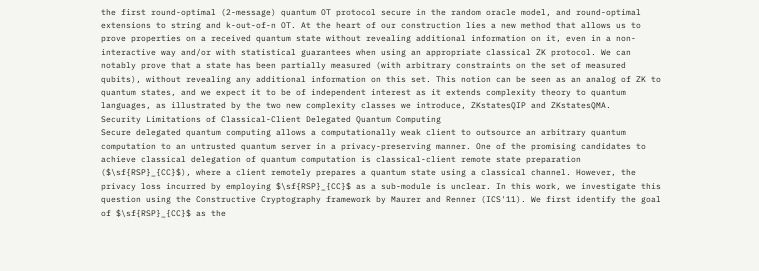the first round-optimal (2-message) quantum OT protocol secure in the random oracle model, and round-optimal extensions to string and k-out-of-n OT. At the heart of our construction lies a new method that allows us to prove properties on a received quantum state without revealing additional information on it, even in a non-interactive way and/or with statistical guarantees when using an appropriate classical ZK protocol. We can notably prove that a state has been partially measured (with arbitrary constraints on the set of measured qubits), without revealing any additional information on this set. This notion can be seen as an analog of ZK to quantum states, and we expect it to be of independent interest as it extends complexity theory to quantum languages, as illustrated by the two new complexity classes we introduce, ZKstatesQIP and ZKstatesQMA.
Security Limitations of Classical-Client Delegated Quantum Computing
Secure delegated quantum computing allows a computationally weak client to outsource an arbitrary quantum computation to an untrusted quantum server in a privacy-preserving manner. One of the promising candidates to achieve classical delegation of quantum computation is classical-client remote state preparation ($\sf{RSP}_{CC}$), where a client remotely prepares a quantum state using a classical channel. However, the privacy loss incurred by employing $\sf{RSP}_{CC}$ as a sub-module is unclear. In this work, we investigate this question using the Constructive Cryptography framework by Maurer and Renner (ICS'11). We first identify the goal of $\sf{RSP}_{CC}$ as the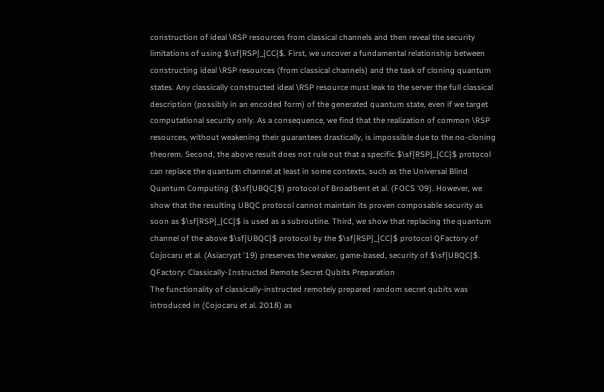construction of ideal \RSP resources from classical channels and then reveal the security limitations of using $\sf{RSP}_{CC}$. First, we uncover a fundamental relationship between constructing ideal \RSP resources (from classical channels) and the task of cloning quantum states. Any classically constructed ideal \RSP resource must leak to the server the full classical description (possibly in an encoded form) of the generated quantum state, even if we target computational security only. As a consequence, we find that the realization of common \RSP resources, without weakening their guarantees drastically, is impossible due to the no-cloning theorem. Second, the above result does not rule out that a specific $\sf{RSP}_{CC}$ protocol can replace the quantum channel at least in some contexts, such as the Universal Blind Quantum Computing ($\sf{UBQC}$) protocol of Broadbent et al. (FOCS '09). However, we show that the resulting UBQC protocol cannot maintain its proven composable security as soon as $\sf{RSP}_{CC}$ is used as a subroutine. Third, we show that replacing the quantum channel of the above $\sf{UBQC}$ protocol by the $\sf{RSP}_{CC}$ protocol QFactory of Cojocaru et al. (Asiacrypt '19) preserves the weaker, game-based, security of $\sf{UBQC}$.
QFactory: Classically-Instructed Remote Secret Qubits Preparation
The functionality of classically-instructed remotely prepared random secret qubits was introduced in (Cojocaru et al. 2018) as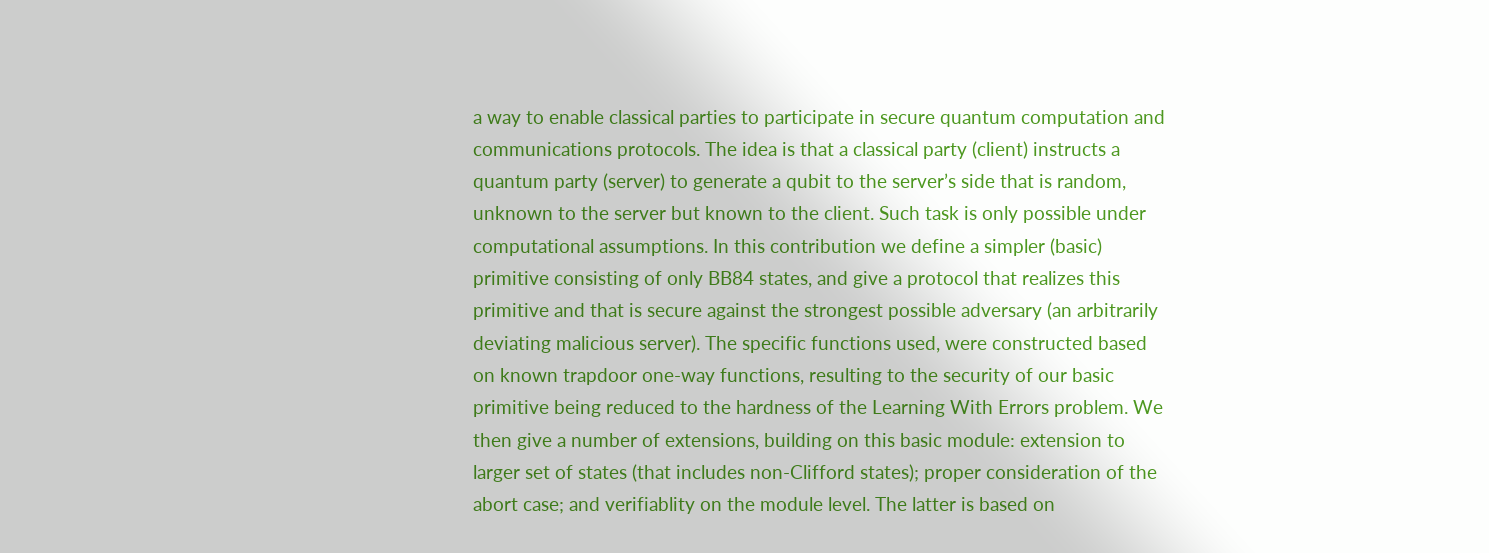a way to enable classical parties to participate in secure quantum computation and communications protocols. The idea is that a classical party (client) instructs a quantum party (server) to generate a qubit to the server’s side that is random, unknown to the server but known to the client. Such task is only possible under computational assumptions. In this contribution we define a simpler (basic) primitive consisting of only BB84 states, and give a protocol that realizes this primitive and that is secure against the strongest possible adversary (an arbitrarily deviating malicious server). The specific functions used, were constructed based on known trapdoor one-way functions, resulting to the security of our basic primitive being reduced to the hardness of the Learning With Errors problem. We then give a number of extensions, building on this basic module: extension to larger set of states (that includes non-Clifford states); proper consideration of the abort case; and verifiablity on the module level. The latter is based on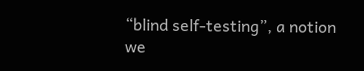“blind self-testing”, a notion we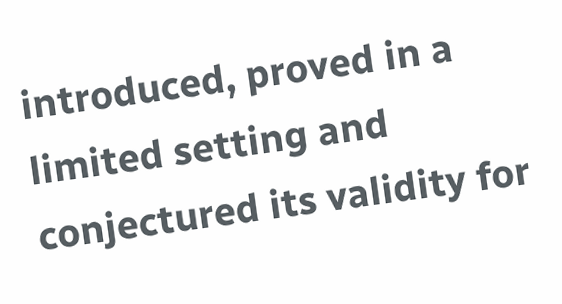introduced, proved in a limited setting and conjectured its validity for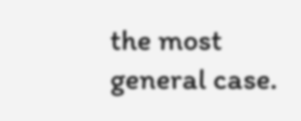the most general case.